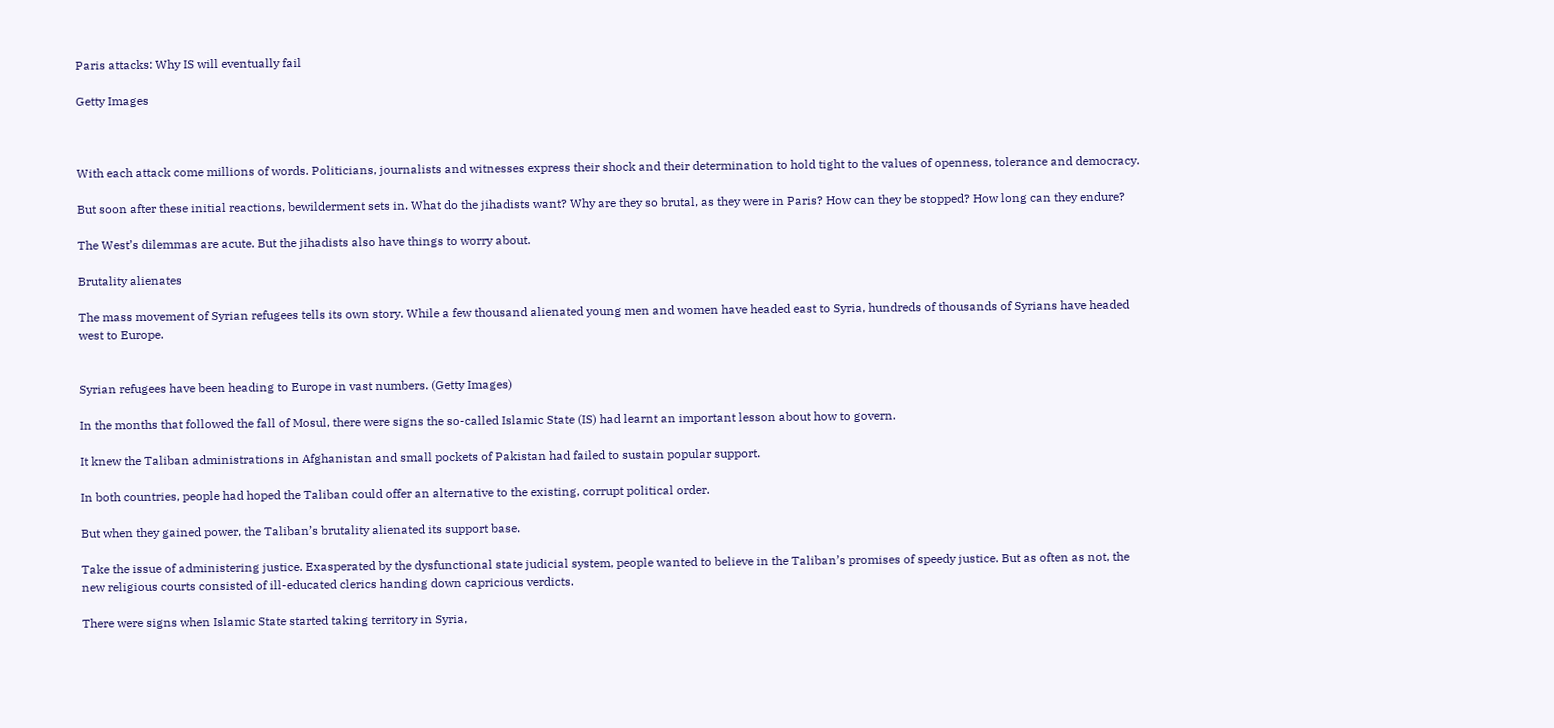Paris attacks: Why IS will eventually fail

Getty Images



With each attack come millions of words. Politicians, journalists and witnesses express their shock and their determination to hold tight to the values of openness, tolerance and democracy.

But soon after these initial reactions, bewilderment sets in. What do the jihadists want? Why are they so brutal, as they were in Paris? How can they be stopped? How long can they endure?

The West’s dilemmas are acute. But the jihadists also have things to worry about.

Brutality alienates

The mass movement of Syrian refugees tells its own story. While a few thousand alienated young men and women have headed east to Syria, hundreds of thousands of Syrians have headed west to Europe.


Syrian refugees have been heading to Europe in vast numbers. (Getty Images)

In the months that followed the fall of Mosul, there were signs the so-called Islamic State (IS) had learnt an important lesson about how to govern.

It knew the Taliban administrations in Afghanistan and small pockets of Pakistan had failed to sustain popular support.

In both countries, people had hoped the Taliban could offer an alternative to the existing, corrupt political order.

But when they gained power, the Taliban’s brutality alienated its support base.

Take the issue of administering justice. Exasperated by the dysfunctional state judicial system, people wanted to believe in the Taliban’s promises of speedy justice. But as often as not, the new religious courts consisted of ill-educated clerics handing down capricious verdicts.

There were signs when Islamic State started taking territory in Syria,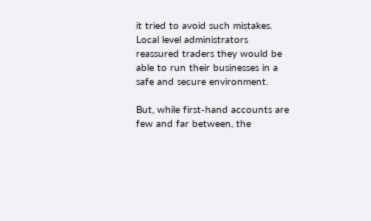it tried to avoid such mistakes. Local level administrators reassured traders they would be able to run their businesses in a safe and secure environment.

But, while first-hand accounts are few and far between, the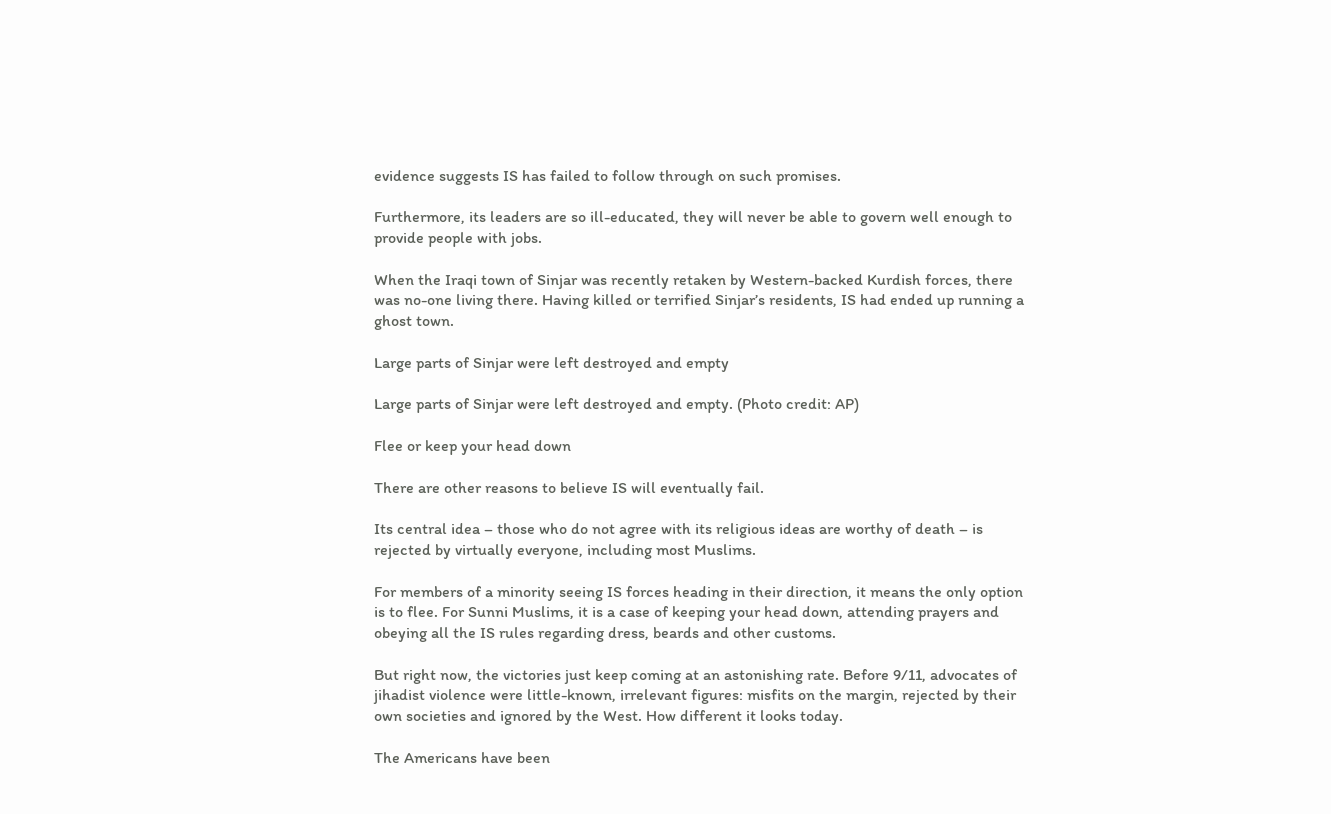evidence suggests IS has failed to follow through on such promises.

Furthermore, its leaders are so ill-educated, they will never be able to govern well enough to provide people with jobs.

When the Iraqi town of Sinjar was recently retaken by Western-backed Kurdish forces, there was no-one living there. Having killed or terrified Sinjar’s residents, IS had ended up running a ghost town.

Large parts of Sinjar were left destroyed and empty

Large parts of Sinjar were left destroyed and empty. (Photo credit: AP)

Flee or keep your head down

There are other reasons to believe IS will eventually fail.

Its central idea – those who do not agree with its religious ideas are worthy of death – is rejected by virtually everyone, including most Muslims.

For members of a minority seeing IS forces heading in their direction, it means the only option is to flee. For Sunni Muslims, it is a case of keeping your head down, attending prayers and obeying all the IS rules regarding dress, beards and other customs.

But right now, the victories just keep coming at an astonishing rate. Before 9/11, advocates of jihadist violence were little-known, irrelevant figures: misfits on the margin, rejected by their own societies and ignored by the West. How different it looks today.

The Americans have been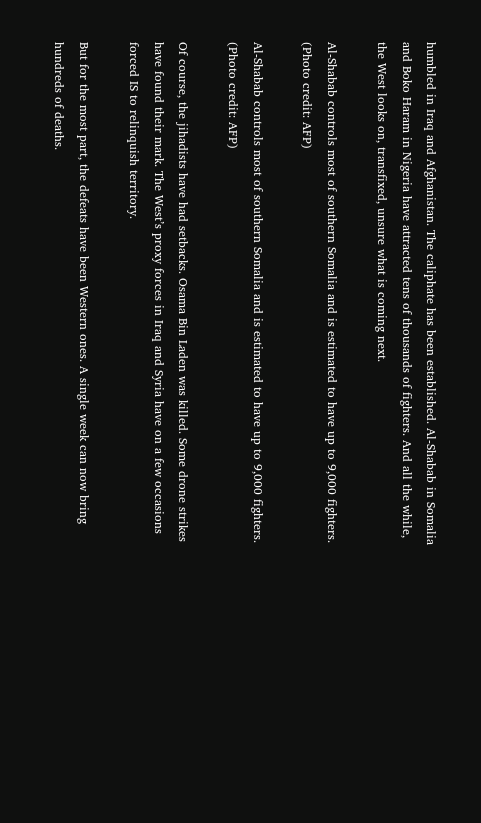humbled in Iraq and Afghanistan. The caliphate has been established. Al-Shabab in Somalia and Boko Haram in Nigeria have attracted tens of thousands of fighters. And all the while, the West looks on, transfixed, unsure what is coming next.

Al-Shabab controls most of southern Somalia and is estimated to have up to 9,000 fighters. (Photo credit: AFP)

Al-Shabab controls most of southern Somalia and is estimated to have up to 9,000 fighters. (Photo credit: AFP)

Of course, the jihadists have had setbacks. Osama Bin Laden was killed. Some drone strikes have found their mark. The West’s proxy forces in Iraq and Syria have on a few occasions forced IS to relinquish territory.

But for the most part, the defeats have been Western ones. A single week can now bring hundreds of deaths.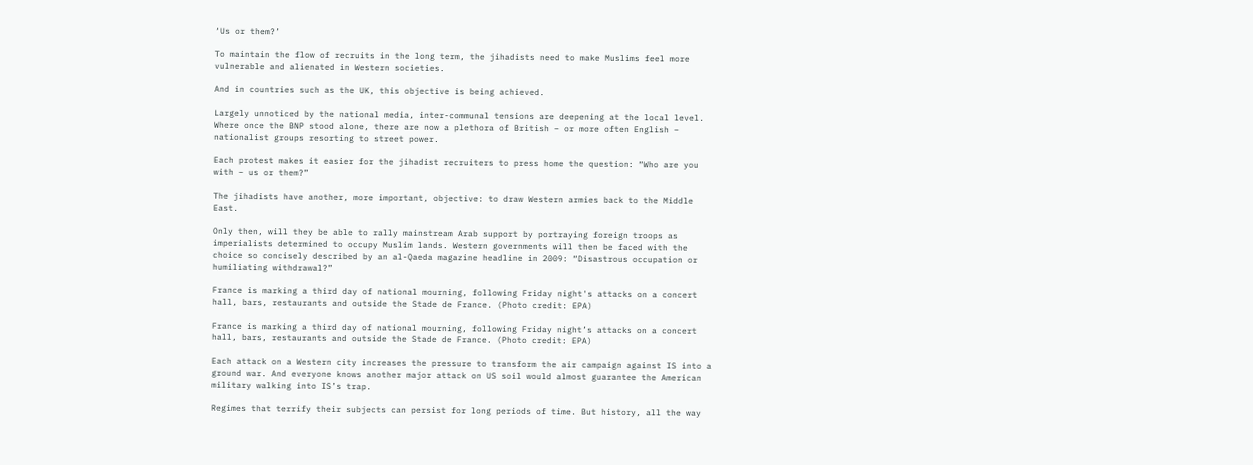‘Us or them?’

To maintain the flow of recruits in the long term, the jihadists need to make Muslims feel more vulnerable and alienated in Western societies.

And in countries such as the UK, this objective is being achieved.

Largely unnoticed by the national media, inter-communal tensions are deepening at the local level. Where once the BNP stood alone, there are now a plethora of British – or more often English – nationalist groups resorting to street power.

Each protest makes it easier for the jihadist recruiters to press home the question: “Who are you with – us or them?”

The jihadists have another, more important, objective: to draw Western armies back to the Middle East.

Only then, will they be able to rally mainstream Arab support by portraying foreign troops as imperialists determined to occupy Muslim lands. Western governments will then be faced with the choice so concisely described by an al-Qaeda magazine headline in 2009: “Disastrous occupation or humiliating withdrawal?”

France is marking a third day of national mourning, following Friday night's attacks on a concert hall, bars, restaurants and outside the Stade de France. (Photo credit: EPA)

France is marking a third day of national mourning, following Friday night’s attacks on a concert hall, bars, restaurants and outside the Stade de France. (Photo credit: EPA)

Each attack on a Western city increases the pressure to transform the air campaign against IS into a ground war. And everyone knows another major attack on US soil would almost guarantee the American military walking into IS’s trap.

Regimes that terrify their subjects can persist for long periods of time. But history, all the way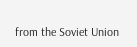from the Soviet Union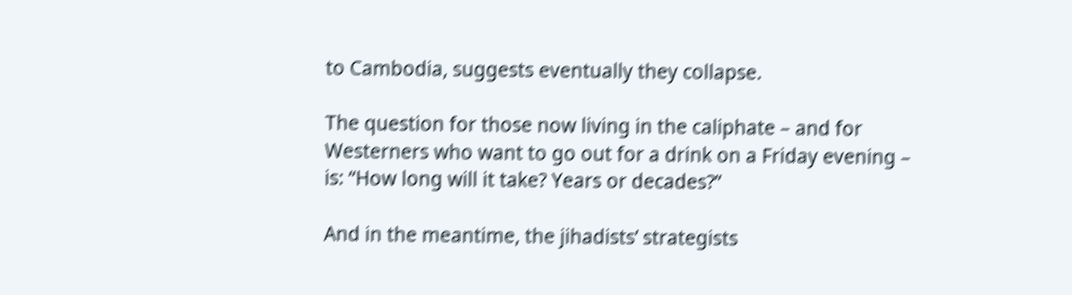to Cambodia, suggests eventually they collapse.

The question for those now living in the caliphate – and for Westerners who want to go out for a drink on a Friday evening – is: “How long will it take? Years or decades?”

And in the meantime, the jihadists’ strategists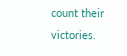count their victories.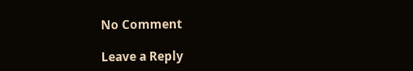No Comment

Leave a Reply